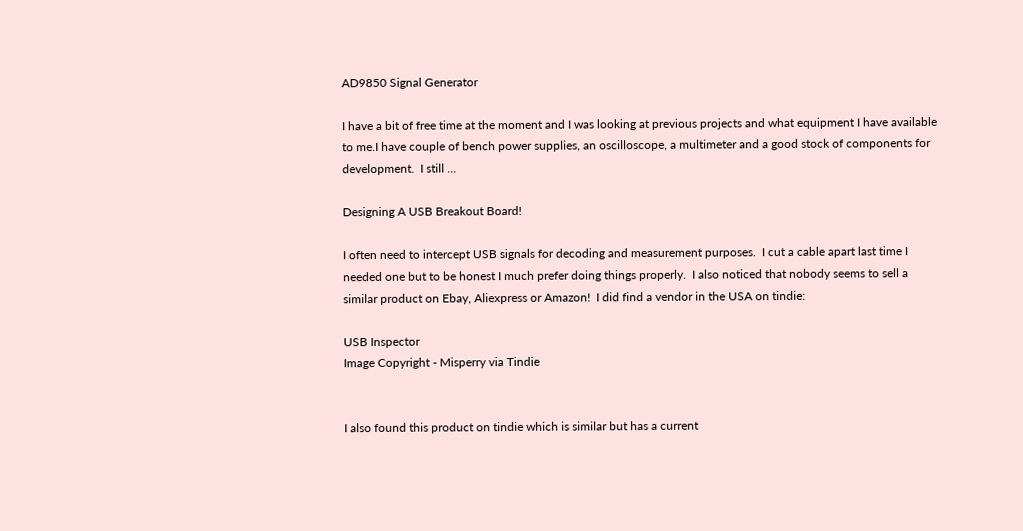AD9850 Signal Generator

I have a bit of free time at the moment and I was looking at previous projects and what equipment I have available to me.I have couple of bench power supplies, an oscilloscope, a multimeter and a good stock of components for development.  I still ...

Designing A USB Breakout Board!

I often need to intercept USB signals for decoding and measurement purposes.  I cut a cable apart last time I needed one but to be honest I much prefer doing things properly.  I also noticed that nobody seems to sell a similar product on Ebay, Aliexpress or Amazon!  I did find a vendor in the USA on tindie:

USB Inspector
Image Copyright - Misperry via Tindie


I also found this product on tindie which is similar but has a current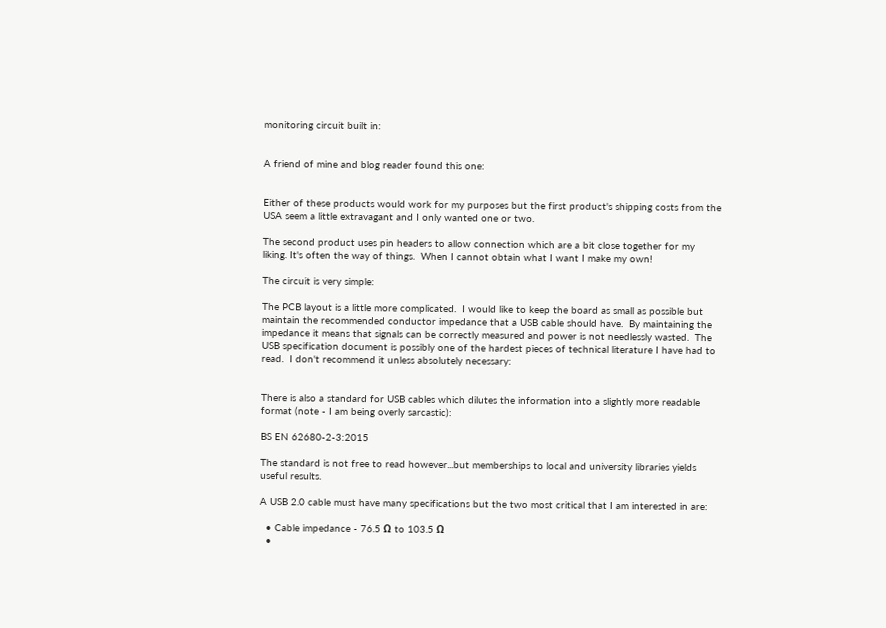monitoring circuit built in:


A friend of mine and blog reader found this one:


Either of these products would work for my purposes but the first product's shipping costs from the USA seem a little extravagant and I only wanted one or two.

The second product uses pin headers to allow connection which are a bit close together for my liking. It's often the way of things.  When I cannot obtain what I want I make my own!

The circuit is very simple:

The PCB layout is a little more complicated.  I would like to keep the board as small as possible but maintain the recommended conductor impedance that a USB cable should have.  By maintaining the impedance it means that signals can be correctly measured and power is not needlessly wasted.  The USB specification document is possibly one of the hardest pieces of technical literature I have had to read.  I don't recommend it unless absolutely necessary:


There is also a standard for USB cables which dilutes the information into a slightly more readable format (note - I am being overly sarcastic):

BS EN 62680-2-3:2015

The standard is not free to read however...but memberships to local and university libraries yields useful results.

A USB 2.0 cable must have many specifications but the two most critical that I am interested in are:

  • Cable impedance - 76.5 Ω to 103.5 Ω
  •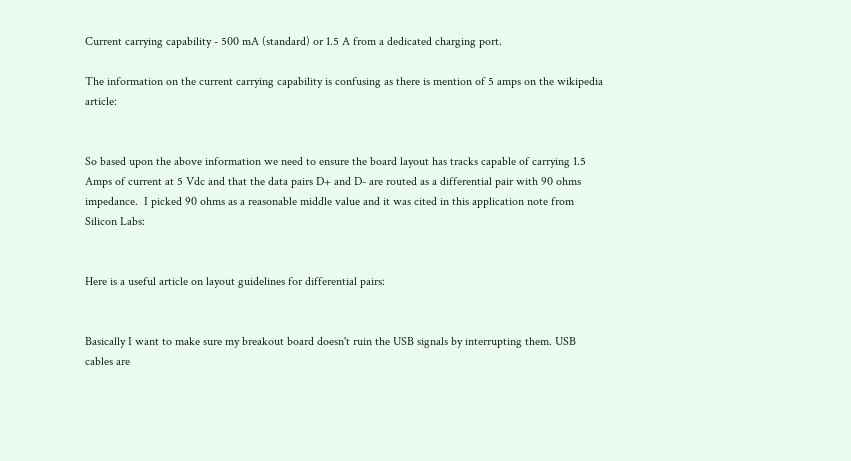Current carrying capability - 500 mA (standard) or 1.5 A from a dedicated charging port.

The information on the current carrying capability is confusing as there is mention of 5 amps on the wikipedia article:


So based upon the above information we need to ensure the board layout has tracks capable of carrying 1.5 Amps of current at 5 Vdc and that the data pairs D+ and D- are routed as a differential pair with 90 ohms impedance.  I picked 90 ohms as a reasonable middle value and it was cited in this application note from Silicon Labs:


Here is a useful article on layout guidelines for differential pairs:


Basically I want to make sure my breakout board doesn't ruin the USB signals by interrupting them. USB cables are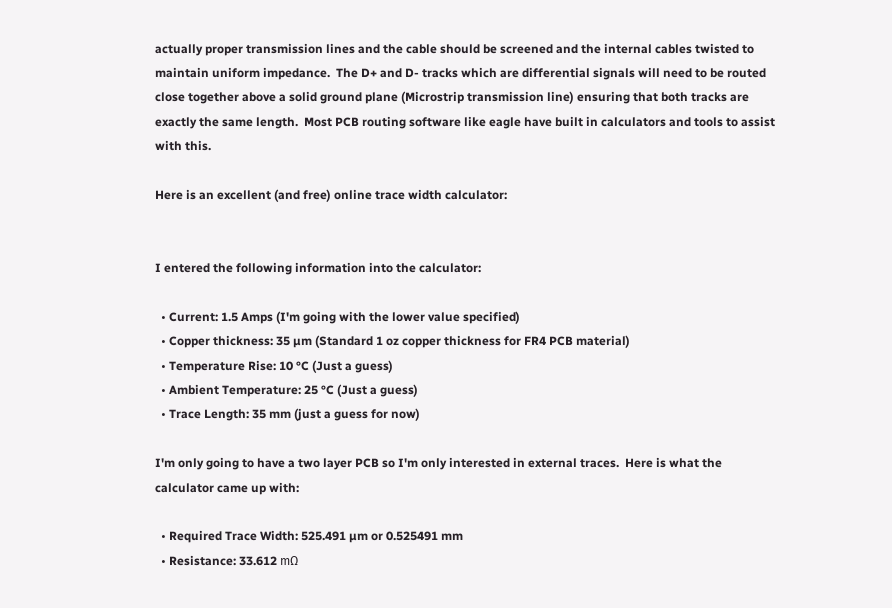actually proper transmission lines and the cable should be screened and the internal cables twisted to maintain uniform impedance.  The D+ and D- tracks which are differential signals will need to be routed close together above a solid ground plane (Microstrip transmission line) ensuring that both tracks are exactly the same length.  Most PCB routing software like eagle have built in calculators and tools to assist with this.

Here is an excellent (and free) online trace width calculator:


I entered the following information into the calculator:

  • Current: 1.5 Amps (I'm going with the lower value specified)
  • Copper thickness: 35 µm (Standard 1 oz copper thickness for FR4 PCB material)
  • Temperature Rise: 10 °C (Just a guess)
  • Ambient Temperature: 25 °C (Just a guess)
  • Trace Length: 35 mm (just a guess for now)

I'm only going to have a two layer PCB so I'm only interested in external traces.  Here is what the calculator came up with:

  • Required Trace Width: 525.491 µm or 0.525491 mm
  • Resistance: 33.612 mΩ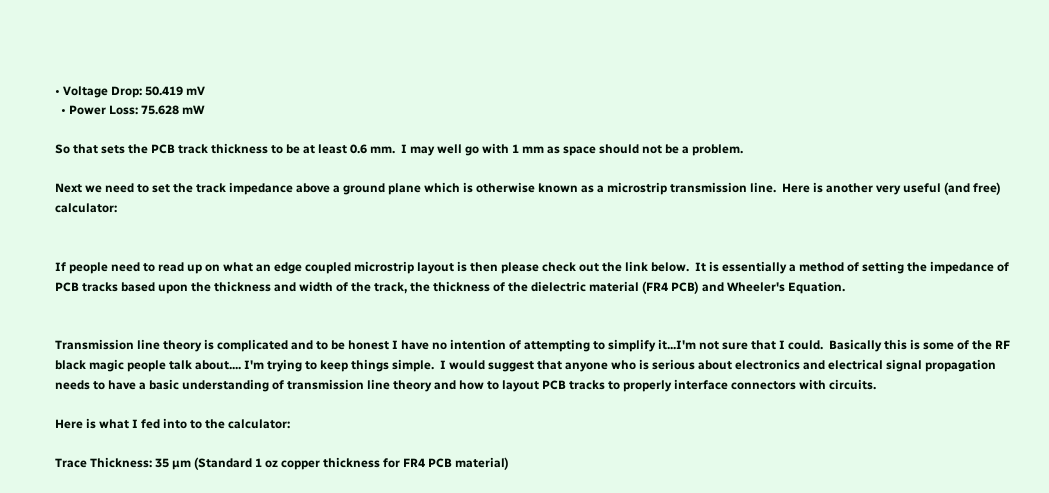• Voltage Drop: 50.419 mV
  • Power Loss: 75.628 mW

So that sets the PCB track thickness to be at least 0.6 mm.  I may well go with 1 mm as space should not be a problem.

Next we need to set the track impedance above a ground plane which is otherwise known as a microstrip transmission line.  Here is another very useful (and free) calculator:


If people need to read up on what an edge coupled microstrip layout is then please check out the link below.  It is essentially a method of setting the impedance of PCB tracks based upon the thickness and width of the track, the thickness of the dielectric material (FR4 PCB) and Wheeler's Equation.


Transmission line theory is complicated and to be honest I have no intention of attempting to simplify it...I'm not sure that I could.  Basically this is some of the RF black magic people talk about.... I'm trying to keep things simple.  I would suggest that anyone who is serious about electronics and electrical signal propagation needs to have a basic understanding of transmission line theory and how to layout PCB tracks to properly interface connectors with circuits.

Here is what I fed into to the calculator:

Trace Thickness: 35 µm (Standard 1 oz copper thickness for FR4 PCB material)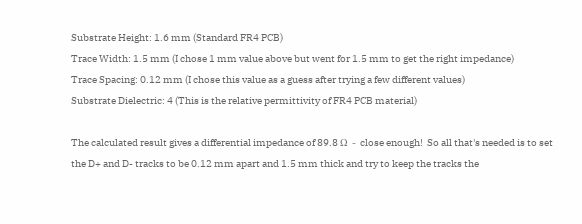Substrate Height: 1.6 mm (Standard FR4 PCB)
Trace Width: 1.5 mm (I chose 1 mm value above but went for 1.5 mm to get the right impedance)
Trace Spacing: 0.12 mm (I chose this value as a guess after trying a few different values)
Substrate Dielectric: 4 (This is the relative permittivity of FR4 PCB material)

The calculated result gives a differential impedance of 89.8 Ω - close enough!  So all that's needed is to set the D+ and D- tracks to be 0.12 mm apart and 1.5 mm thick and try to keep the tracks the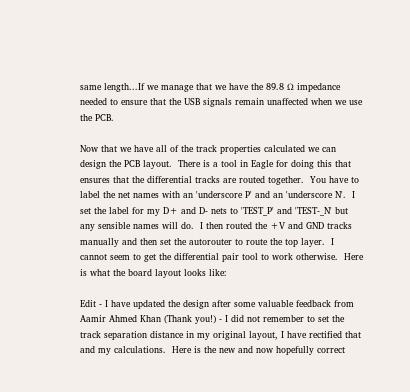same length...If we manage that we have the 89.8 Ω impedance needed to ensure that the USB signals remain unaffected when we use the PCB.

Now that we have all of the track properties calculated we can design the PCB layout.  There is a tool in Eagle for doing this that ensures that the differential tracks are routed together.  You have to label the net names with an 'underscore P' and an 'underscore N'.  I set the label for my D+ and D- nets to 'TEST_P' and 'TEST-_N' but any sensible names will do.  I then routed the +V and GND tracks manually and then set the autorouter to route the top layer.  I cannot seem to get the differential pair tool to work otherwise.  Here is what the board layout looks like:

Edit - I have updated the design after some valuable feedback from Aamir Ahmed Khan (Thank you!) - I did not remember to set the track separation distance in my original layout, I have rectified that and my calculations.  Here is the new and now hopefully correct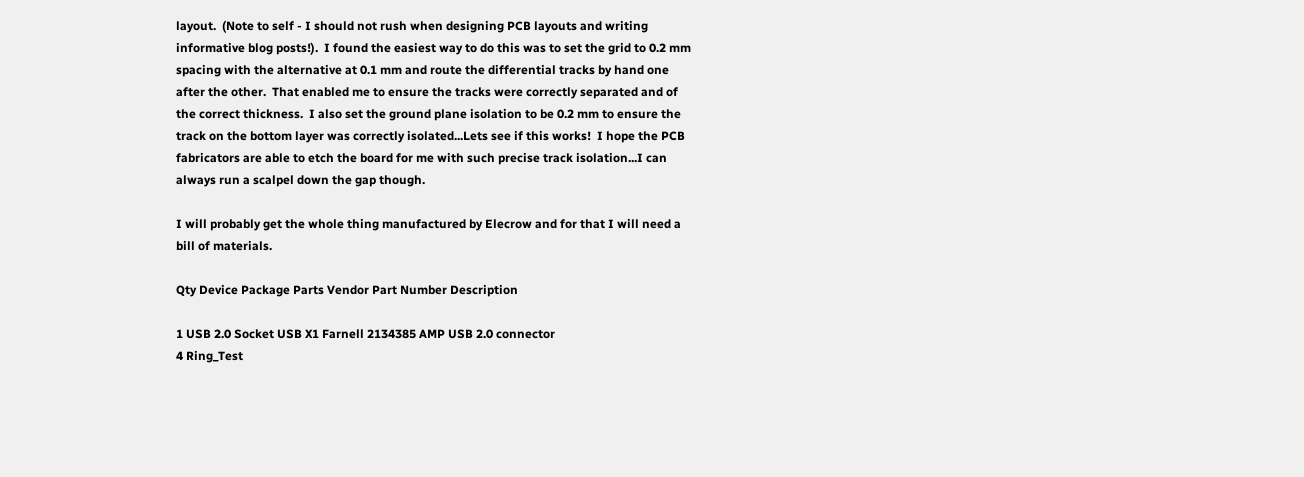layout.  (Note to self - I should not rush when designing PCB layouts and writing informative blog posts!).  I found the easiest way to do this was to set the grid to 0.2 mm spacing with the alternative at 0.1 mm and route the differential tracks by hand one after the other.  That enabled me to ensure the tracks were correctly separated and of the correct thickness.  I also set the ground plane isolation to be 0.2 mm to ensure the track on the bottom layer was correctly isolated...Lets see if this works!  I hope the PCB fabricators are able to etch the board for me with such precise track isolation...I can always run a scalpel down the gap though.

I will probably get the whole thing manufactured by Elecrow and for that I will need a bill of materials.

Qty Device Package Parts Vendor Part Number Description

1 USB 2.0 Socket USB X1 Farnell 2134385 AMP USB 2.0 connector
4 Ring_Test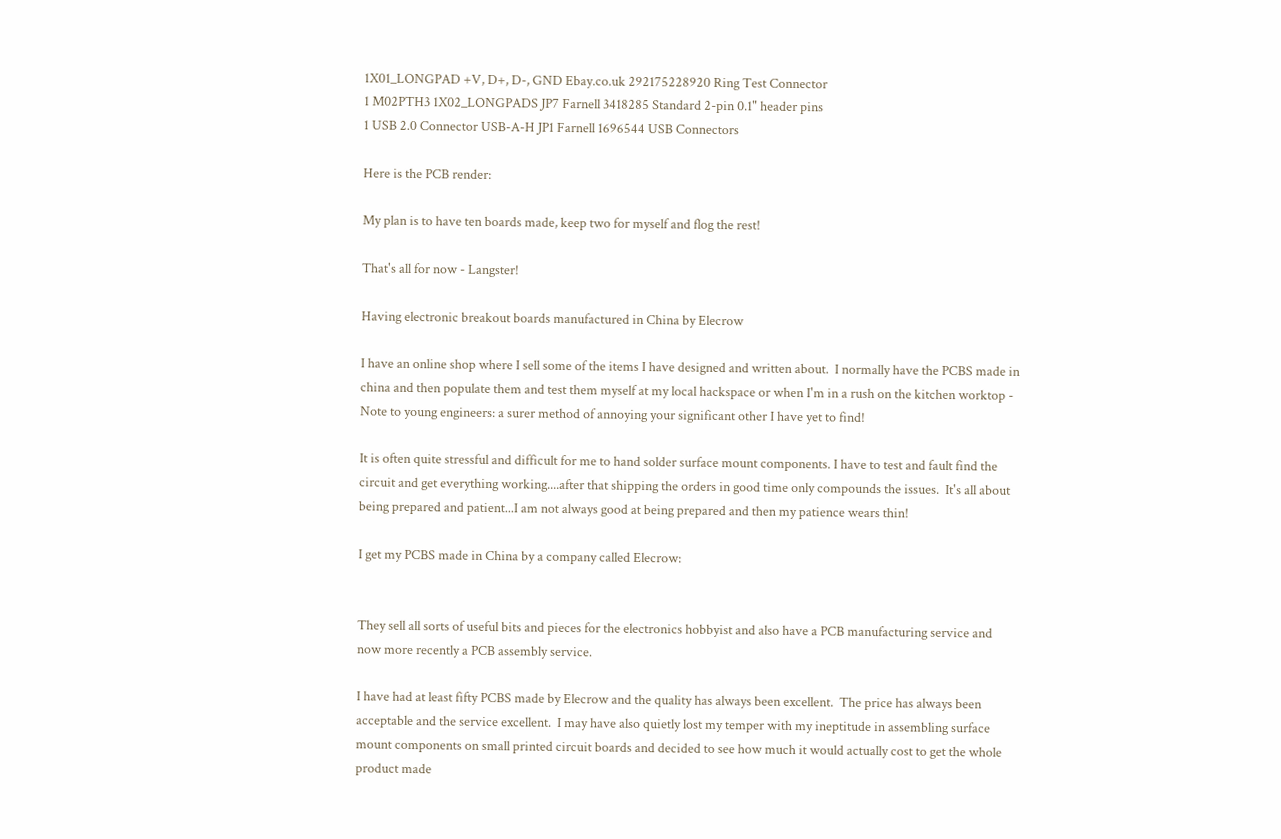1X01_LONGPAD +V, D+, D-, GND Ebay.co.uk 292175228920 Ring Test Connector
1 M02PTH3 1X02_LONGPADS JP7 Farnell 3418285 Standard 2-pin 0.1" header pins
1 USB 2.0 Connector USB-A-H JP1 Farnell 1696544 USB Connectors

Here is the PCB render:

My plan is to have ten boards made, keep two for myself and flog the rest!

That's all for now - Langster!

Having electronic breakout boards manufactured in China by Elecrow

I have an online shop where I sell some of the items I have designed and written about.  I normally have the PCBS made in china and then populate them and test them myself at my local hackspace or when I'm in a rush on the kitchen worktop - Note to young engineers: a surer method of annoying your significant other I have yet to find!

It is often quite stressful and difficult for me to hand solder surface mount components. I have to test and fault find the circuit and get everything working....after that shipping the orders in good time only compounds the issues.  It's all about being prepared and patient...I am not always good at being prepared and then my patience wears thin!

I get my PCBS made in China by a company called Elecrow:


They sell all sorts of useful bits and pieces for the electronics hobbyist and also have a PCB manufacturing service and now more recently a PCB assembly service.

I have had at least fifty PCBS made by Elecrow and the quality has always been excellent.  The price has always been acceptable and the service excellent.  I may have also quietly lost my temper with my ineptitude in assembling surface mount components on small printed circuit boards and decided to see how much it would actually cost to get the whole product made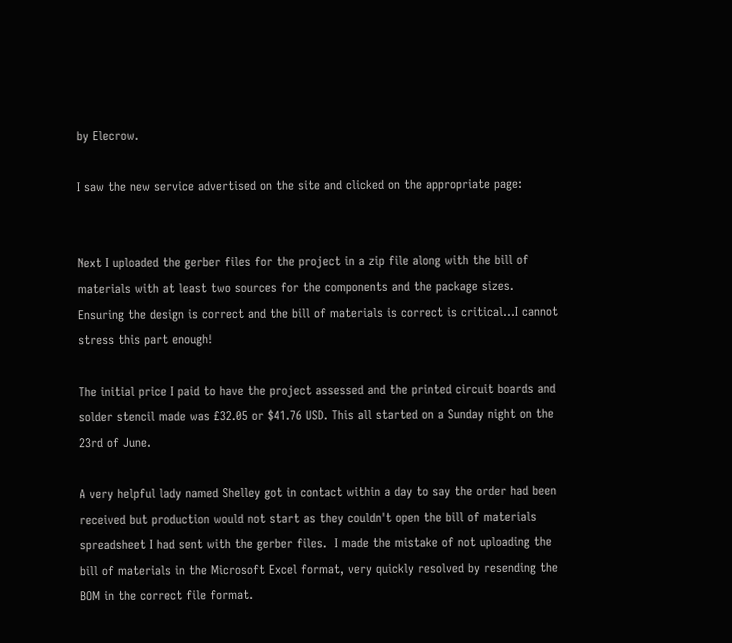by Elecrow.

I saw the new service advertised on the site and clicked on the appropriate page:


Next I uploaded the gerber files for the project in a zip file along with the bill of materials with at least two sources for the components and the package sizes.  Ensuring the design is correct and the bill of materials is correct is critical...I cannot stress this part enough!

The initial price I paid to have the project assessed and the printed circuit boards and solder stencil made was £32.05 or $41.76 USD. This all started on a Sunday night on the 23rd of June.

A very helpful lady named Shelley got in contact within a day to say the order had been received but production would not start as they couldn't open the bill of materials spreadsheet I had sent with the gerber files.  I made the mistake of not uploading the bill of materials in the Microsoft Excel format, very quickly resolved by resending the BOM in the correct file format.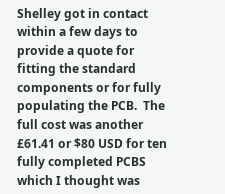Shelley got in contact within a few days to provide a quote for fitting the standard components or for fully populating the PCB.  The full cost was another £61.41 or $80 USD for ten fully completed PCBS which I thought was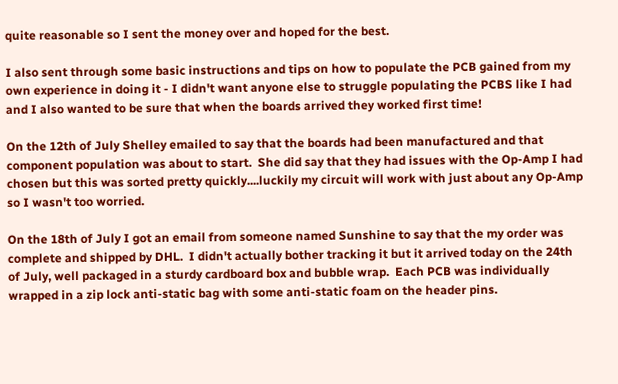quite reasonable so I sent the money over and hoped for the best.

I also sent through some basic instructions and tips on how to populate the PCB gained from my own experience in doing it - I didn't want anyone else to struggle populating the PCBS like I had and I also wanted to be sure that when the boards arrived they worked first time!

On the 12th of July Shelley emailed to say that the boards had been manufactured and that component population was about to start.  She did say that they had issues with the Op-Amp I had chosen but this was sorted pretty quickly....luckily my circuit will work with just about any Op-Amp so I wasn't too worried.

On the 18th of July I got an email from someone named Sunshine to say that the my order was complete and shipped by DHL.  I didn't actually bother tracking it but it arrived today on the 24th of July, well packaged in a sturdy cardboard box and bubble wrap.  Each PCB was individually wrapped in a zip lock anti-static bag with some anti-static foam on the header pins.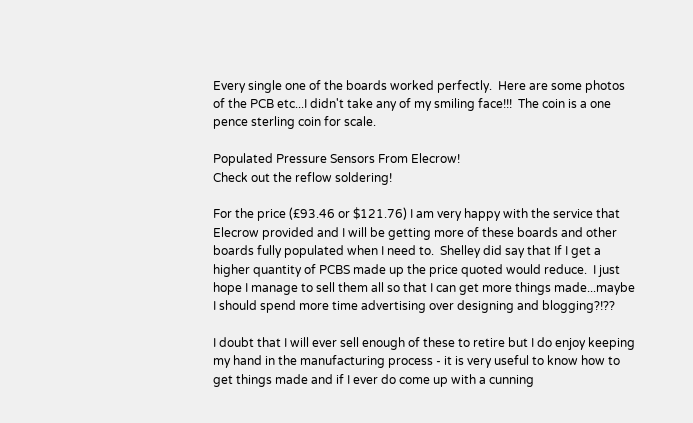Every single one of the boards worked perfectly.  Here are some photos of the PCB etc...I didn't take any of my smiling face!!!  The coin is a one pence sterling coin for scale.

Populated Pressure Sensors From Elecrow!
Check out the reflow soldering!

For the price (£93.46 or $121.76) I am very happy with the service that Elecrow provided and I will be getting more of these boards and other boards fully populated when I need to.  Shelley did say that If I get a higher quantity of PCBS made up the price quoted would reduce.  I just hope I manage to sell them all so that I can get more things made...maybe I should spend more time advertising over designing and blogging?!??

I doubt that I will ever sell enough of these to retire but I do enjoy keeping my hand in the manufacturing process - it is very useful to know how to get things made and if I ever do come up with a cunning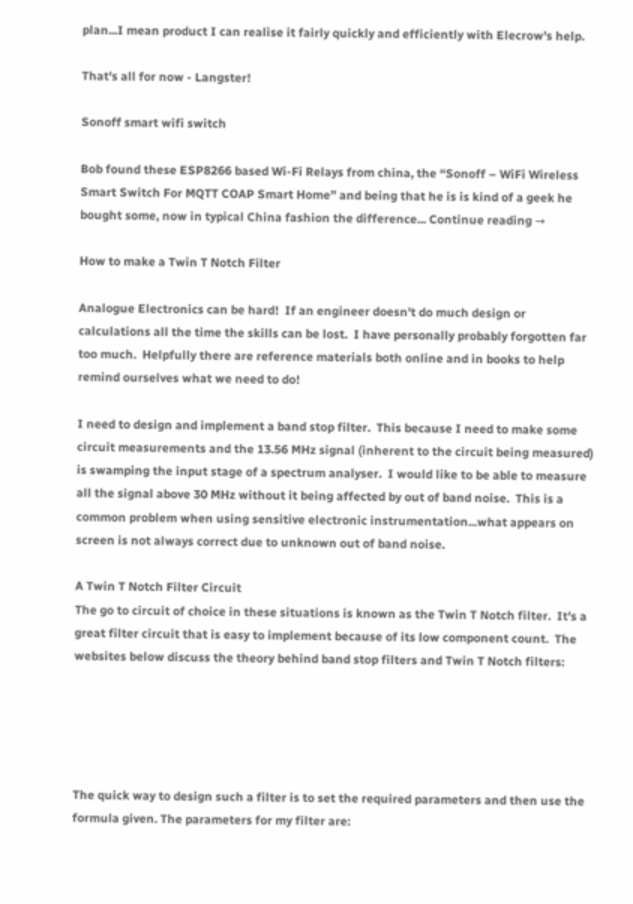plan...I mean product I can realise it fairly quickly and efficiently with Elecrow's help.

That's all for now - Langster!

Sonoff smart wifi switch

Bob found these ESP8266 based Wi-Fi Relays from china, the “Sonoff – WiFi Wireless Smart Switch For MQTT COAP Smart Home” and being that he is is kind of a geek he bought some, now in typical China fashion the difference... Continue reading →

How to make a Twin T Notch Filter

Analogue Electronics can be hard!  If an engineer doesn't do much design or calculations all the time the skills can be lost.  I have personally probably forgotten far too much.  Helpfully there are reference materials both online and in books to help remind ourselves what we need to do!

I need to design and implement a band stop filter.  This because I need to make some circuit measurements and the 13.56 MHz signal (inherent to the circuit being measured) is swamping the input stage of a spectrum analyser.  I would like to be able to measure all the signal above 30 MHz without it being affected by out of band noise.  This is a common problem when using sensitive electronic instrumentation...what appears on screen is not always correct due to unknown out of band noise.

A Twin T Notch Filter Circuit
The go to circuit of choice in these situations is known as the Twin T Notch filter.  It's a great filter circuit that is easy to implement because of its low component count.  The websites below discuss the theory behind band stop filters and Twin T Notch filters:





The quick way to design such a filter is to set the required parameters and then use the formula given. The parameters for my filter are: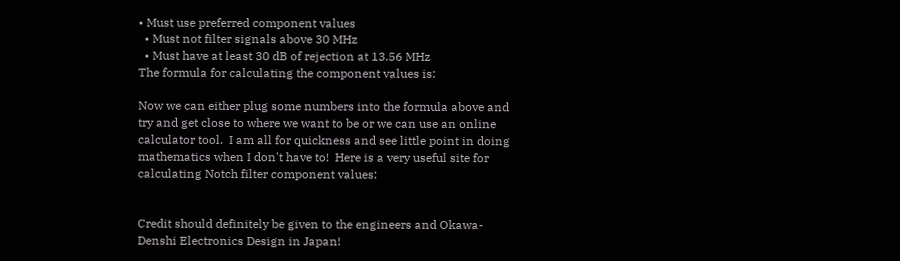• Must use preferred component values
  • Must not filter signals above 30 MHz
  • Must have at least 30 dB of rejection at 13.56 MHz
The formula for calculating the component values is:

Now we can either plug some numbers into the formula above and try and get close to where we want to be or we can use an online calculator tool.  I am all for quickness and see little point in doing mathematics when I don't have to!  Here is a very useful site for calculating Notch filter component values:


Credit should definitely be given to the engineers and Okawa-Denshi Electronics Design in Japan!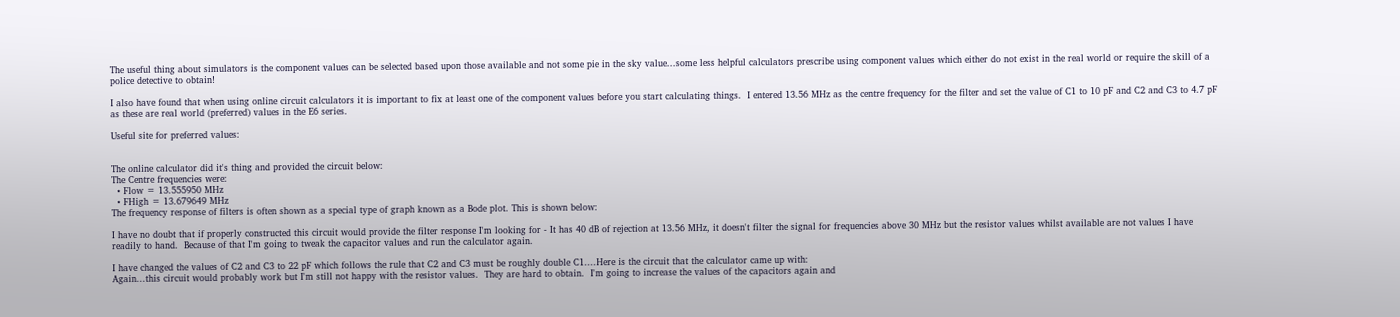The useful thing about simulators is the component values can be selected based upon those available and not some pie in the sky value...some less helpful calculators prescribe using component values which either do not exist in the real world or require the skill of a police detective to obtain!

I also have found that when using online circuit calculators it is important to fix at least one of the component values before you start calculating things.  I entered 13.56 MHz as the centre frequency for the filter and set the value of C1 to 10 pF and C2 and C3 to 4.7 pF as these are real world (preferred) values in the E6 series.

Useful site for preferred values:


The online calculator did it's thing and provided the circuit below:
The Centre frequencies were:
  • Flow = 13.555950 MHz
  • FHigh = 13.679649 MHz
The frequency response of filters is often shown as a special type of graph known as a Bode plot. This is shown below:

I have no doubt that if properly constructed this circuit would provide the filter response I'm looking for - It has 40 dB of rejection at 13.56 MHz, it doesn't filter the signal for frequencies above 30 MHz but the resistor values whilst available are not values I have readily to hand.  Because of that I'm going to tweak the capacitor values and run the calculator again.

I have changed the values of C2 and C3 to 22 pF which follows the rule that C2 and C3 must be roughly double C1....Here is the circuit that the calculator came up with:
Again...this circuit would probably work but I'm still not happy with the resistor values.  They are hard to obtain.  I'm going to increase the values of the capacitors again and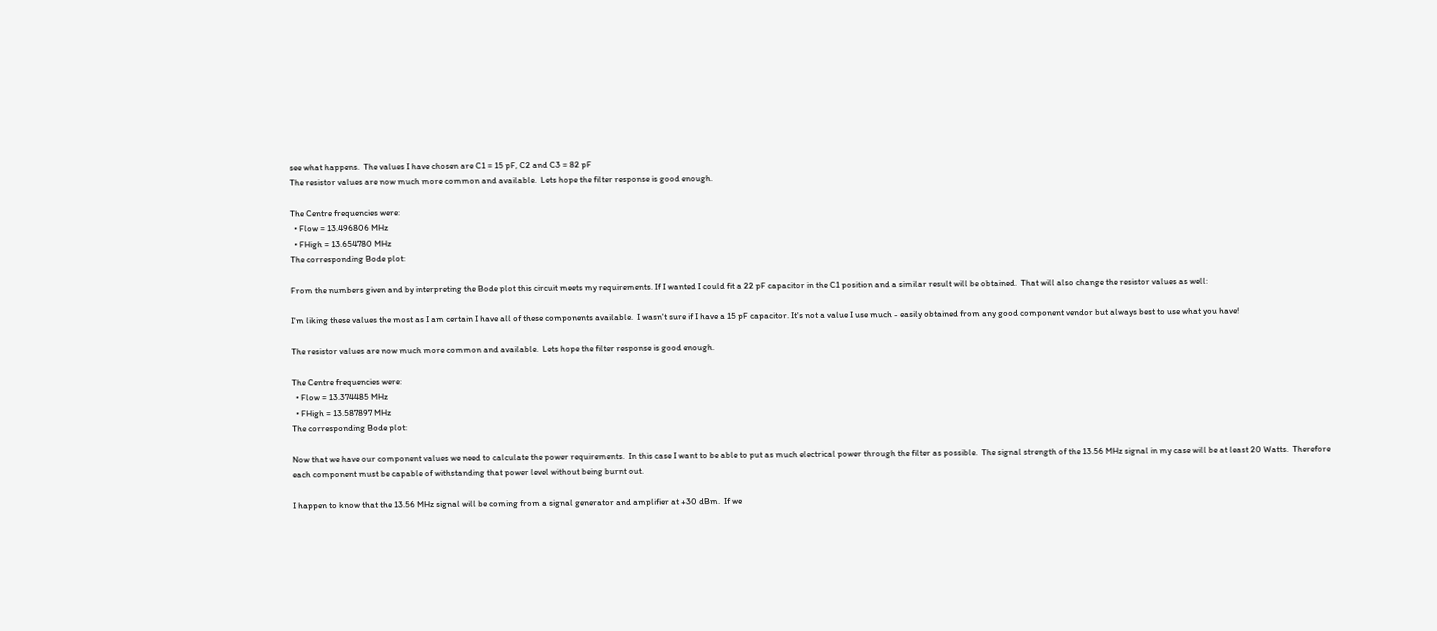see what happens.  The values I have chosen are C1 = 15 pF, C2 and C3 = 82 pF
The resistor values are now much more common and available.  Lets hope the filter response is good enough.

The Centre frequencies were:
  • Flow = 13.496806 MHz
  • FHigh = 13.654780 MHz
The corresponding Bode plot:

From the numbers given and by interpreting the Bode plot this circuit meets my requirements. If I wanted I could fit a 22 pF capacitor in the C1 position and a similar result will be obtained.  That will also change the resistor values as well:

I'm liking these values the most as I am certain I have all of these components available.  I wasn't sure if I have a 15 pF capacitor. It's not a value I use much - easily obtained from any good component vendor but always best to use what you have!

The resistor values are now much more common and available.  Lets hope the filter response is good enough.

The Centre frequencies were:
  • Flow = 13.374485 MHz
  • FHigh = 13.587897 MHz
The corresponding Bode plot:

Now that we have our component values we need to calculate the power requirements.  In this case I want to be able to put as much electrical power through the filter as possible.  The signal strength of the 13.56 MHz signal in my case will be at least 20 Watts.  Therefore each component must be capable of withstanding that power level without being burnt out.

I happen to know that the 13.56 MHz signal will be coming from a signal generator and amplifier at +30 dBm.  If we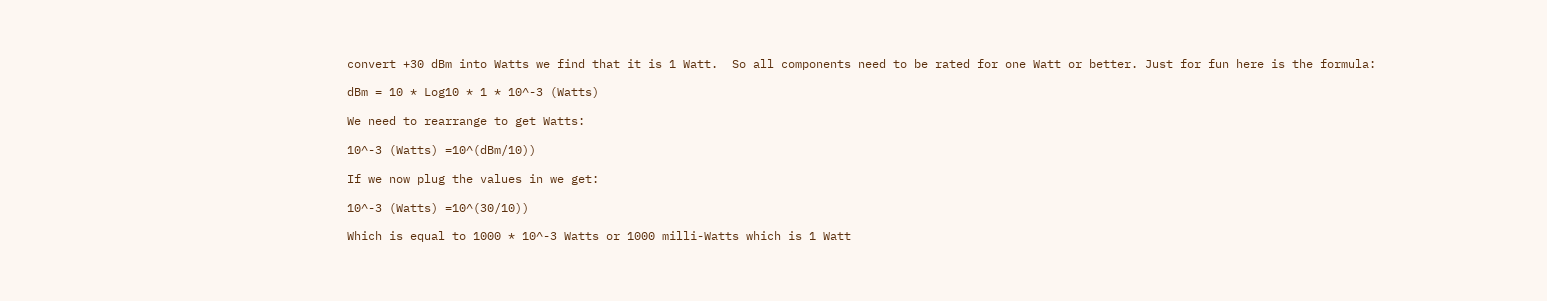convert +30 dBm into Watts we find that it is 1 Watt.  So all components need to be rated for one Watt or better. Just for fun here is the formula:

dBm = 10 * Log10 * 1 * 10^-3 (Watts)

We need to rearrange to get Watts:

10^-3 (Watts) =10^(dBm/10))

If we now plug the values in we get:

10^-3 (Watts) =10^(30/10))

Which is equal to 1000 * 10^-3 Watts or 1000 milli-Watts which is 1 Watt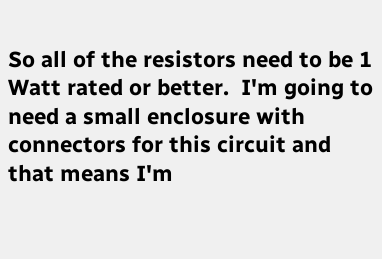So all of the resistors need to be 1 Watt rated or better.  I'm going to need a small enclosure with connectors for this circuit and that means I'm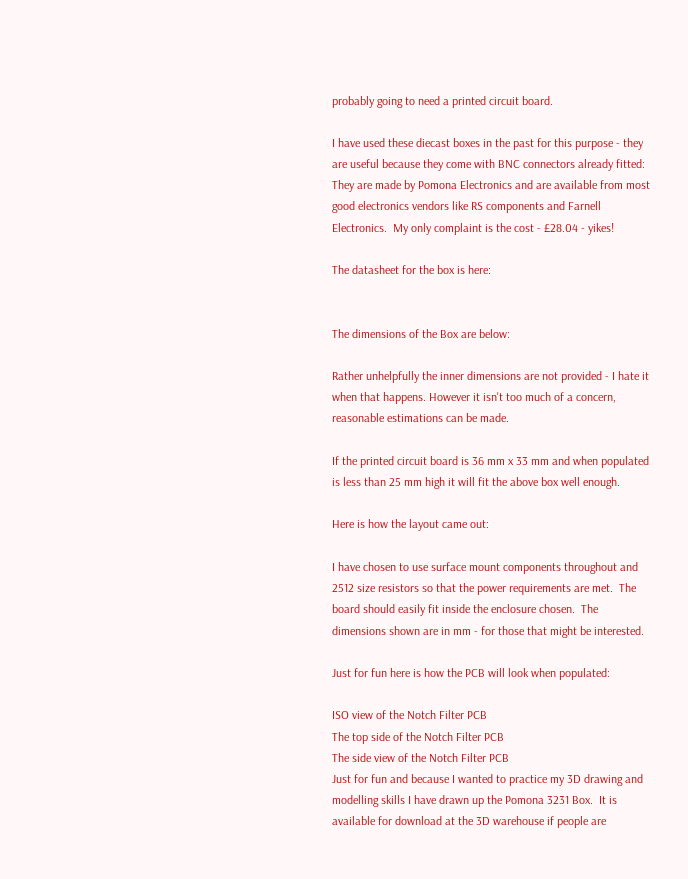probably going to need a printed circuit board.

I have used these diecast boxes in the past for this purpose - they are useful because they come with BNC connectors already fitted:
They are made by Pomona Electronics and are available from most good electronics vendors like RS components and Farnell Electronics.  My only complaint is the cost - £28.04 - yikes!

The datasheet for the box is here:


The dimensions of the Box are below:

Rather unhelpfully the inner dimensions are not provided - I hate it when that happens. However it isn't too much of a concern, reasonable estimations can be made.

If the printed circuit board is 36 mm x 33 mm and when populated is less than 25 mm high it will fit the above box well enough.

Here is how the layout came out:

I have chosen to use surface mount components throughout and 2512 size resistors so that the power requirements are met.  The board should easily fit inside the enclosure chosen.  The dimensions shown are in mm - for those that might be interested.

Just for fun here is how the PCB will look when populated:

ISO view of the Notch Filter PCB
The top side of the Notch Filter PCB
The side view of the Notch Filter PCB
Just for fun and because I wanted to practice my 3D drawing and modelling skills I have drawn up the Pomona 3231 Box.  It is available for download at the 3D warehouse if people are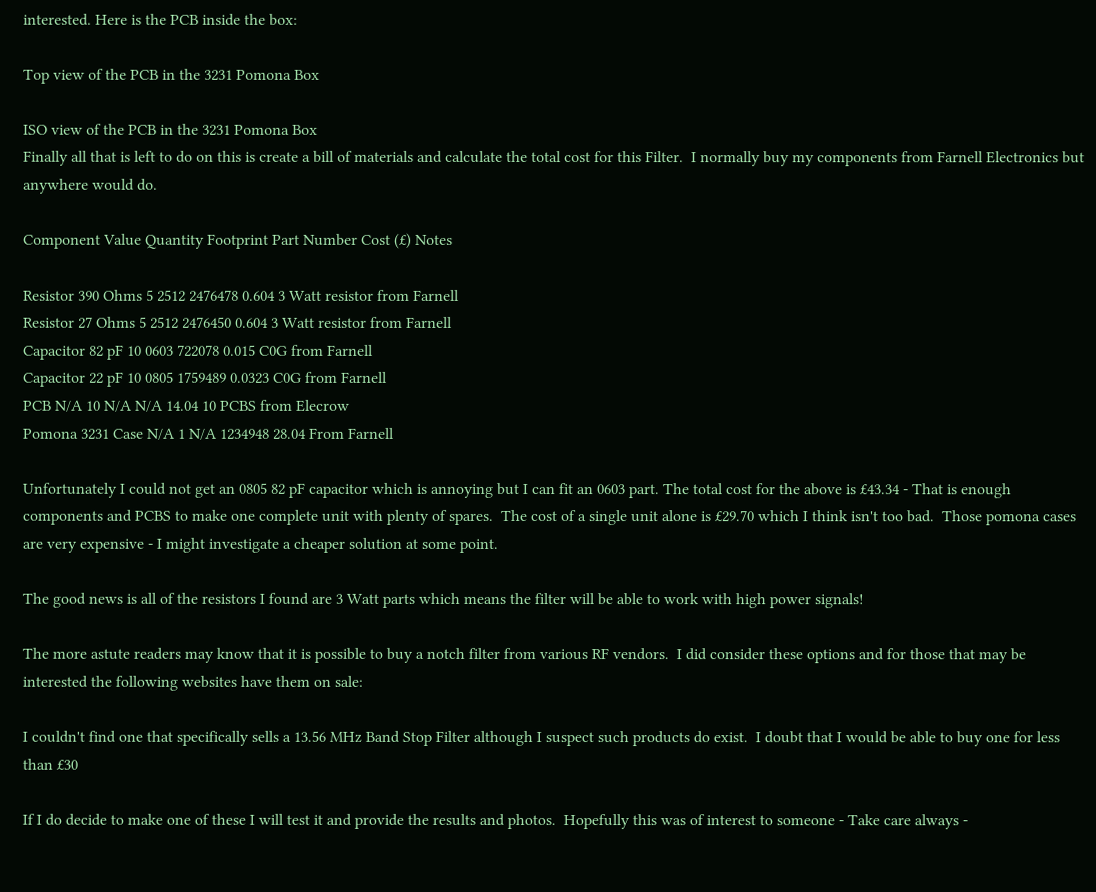interested. Here is the PCB inside the box:

Top view of the PCB in the 3231 Pomona Box

ISO view of the PCB in the 3231 Pomona Box
Finally all that is left to do on this is create a bill of materials and calculate the total cost for this Filter.  I normally buy my components from Farnell Electronics but anywhere would do.

Component Value Quantity Footprint Part Number Cost (£) Notes

Resistor 390 Ohms 5 2512 2476478 0.604 3 Watt resistor from Farnell
Resistor 27 Ohms 5 2512 2476450 0.604 3 Watt resistor from Farnell
Capacitor 82 pF 10 0603 722078 0.015 C0G from Farnell
Capacitor 22 pF 10 0805 1759489 0.0323 C0G from Farnell
PCB N/A 10 N/A N/A 14.04 10 PCBS from Elecrow
Pomona 3231 Case N/A 1 N/A 1234948 28.04 From Farnell

Unfortunately I could not get an 0805 82 pF capacitor which is annoying but I can fit an 0603 part. The total cost for the above is £43.34 - That is enough components and PCBS to make one complete unit with plenty of spares.  The cost of a single unit alone is £29.70 which I think isn't too bad.  Those pomona cases are very expensive - I might investigate a cheaper solution at some point.

The good news is all of the resistors I found are 3 Watt parts which means the filter will be able to work with high power signals!

The more astute readers may know that it is possible to buy a notch filter from various RF vendors.  I did consider these options and for those that may be interested the following websites have them on sale:

I couldn't find one that specifically sells a 13.56 MHz Band Stop Filter although I suspect such products do exist.  I doubt that I would be able to buy one for less than £30

If I do decide to make one of these I will test it and provide the results and photos.  Hopefully this was of interest to someone - Take care always -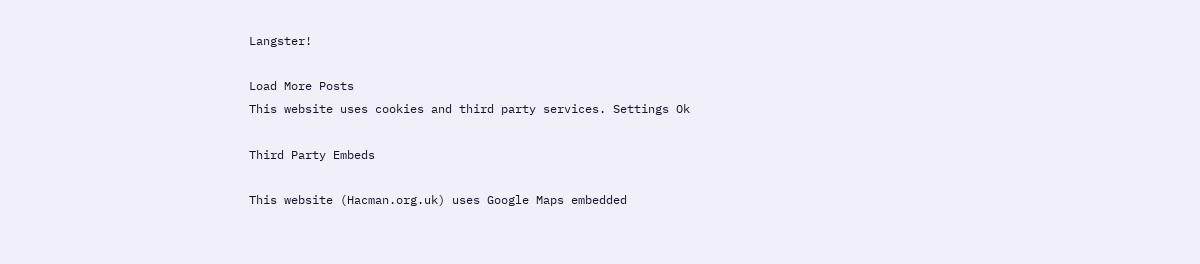Langster!

Load More Posts
This website uses cookies and third party services. Settings Ok

Third Party Embeds

This website (Hacman.org.uk) uses Google Maps embedded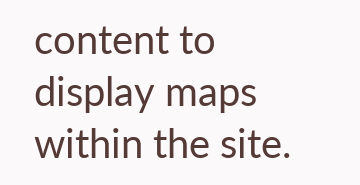content to display maps within the site.